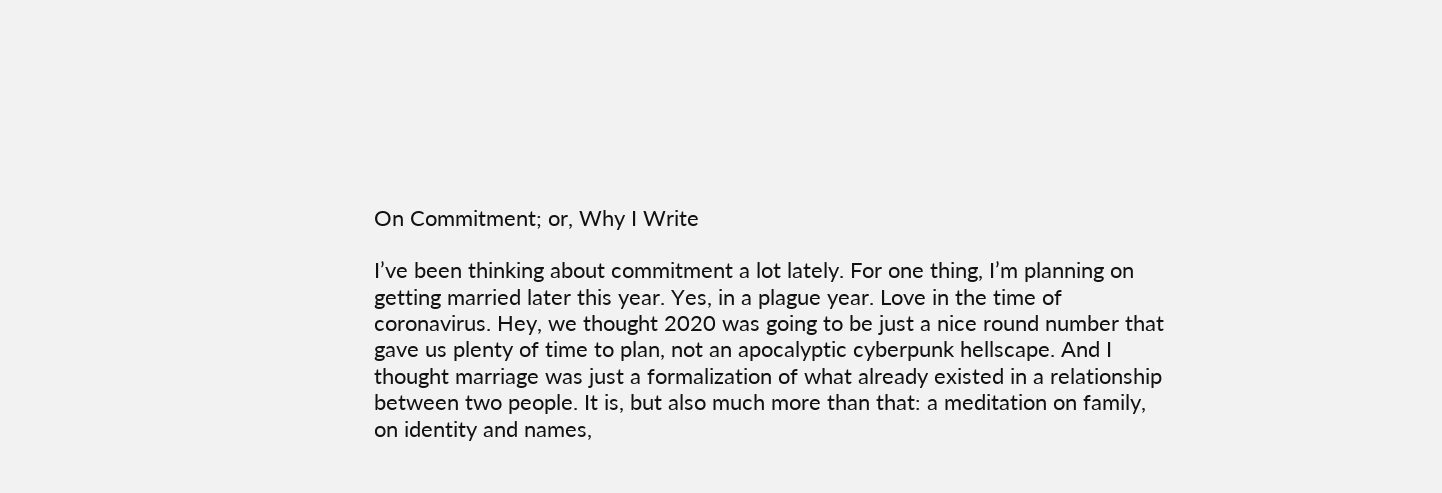On Commitment; or, Why I Write

I’ve been thinking about commitment a lot lately. For one thing, I’m planning on getting married later this year. Yes, in a plague year. Love in the time of coronavirus. Hey, we thought 2020 was going to be just a nice round number that gave us plenty of time to plan, not an apocalyptic cyberpunk hellscape. And I thought marriage was just a formalization of what already existed in a relationship between two people. It is, but also much more than that: a meditation on family, on identity and names,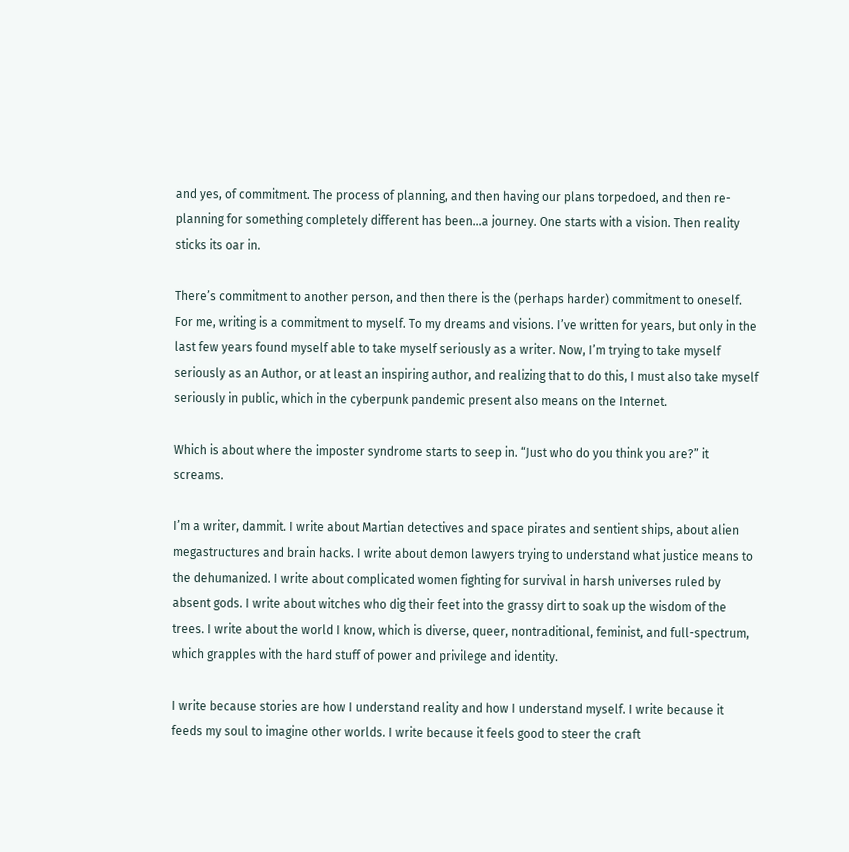and yes, of commitment. The process of planning, and then having our plans torpedoed, and then re-planning for something completely different has been…a journey. One starts with a vision. Then reality sticks its oar in.

There’s commitment to another person, and then there is the (perhaps harder) commitment to oneself. For me, writing is a commitment to myself. To my dreams and visions. I’ve written for years, but only in the last few years found myself able to take myself seriously as a writer. Now, I’m trying to take myself seriously as an Author, or at least an inspiring author, and realizing that to do this, I must also take myself seriously in public, which in the cyberpunk pandemic present also means on the Internet.

Which is about where the imposter syndrome starts to seep in. “Just who do you think you are?” it screams.

I’m a writer, dammit. I write about Martian detectives and space pirates and sentient ships, about alien megastructures and brain hacks. I write about demon lawyers trying to understand what justice means to the dehumanized. I write about complicated women fighting for survival in harsh universes ruled by absent gods. I write about witches who dig their feet into the grassy dirt to soak up the wisdom of the trees. I write about the world I know, which is diverse, queer, nontraditional, feminist, and full-spectrum, which grapples with the hard stuff of power and privilege and identity.

I write because stories are how I understand reality and how I understand myself. I write because it feeds my soul to imagine other worlds. I write because it feels good to steer the craft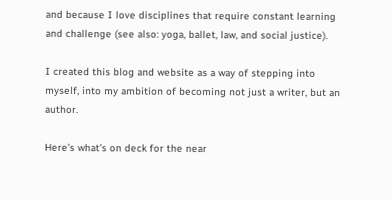and because I love disciplines that require constant learning and challenge (see also: yoga, ballet, law, and social justice).

I created this blog and website as a way of stepping into myself, into my ambition of becoming not just a writer, but an author.

Here’s what’s on deck for the near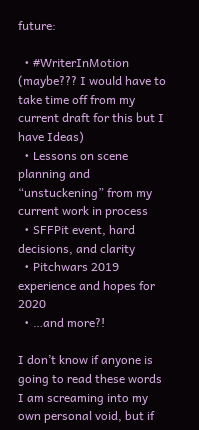future:

  • #WriterInMotion (maybe??? I would have to take time off from my current draft for this but I have Ideas)
  • Lessons on scene planning and “unstuckening” from my current work in process
  • SFFPit event, hard decisions, and clarity
  • Pitchwars 2019 experience and hopes for 2020
  • …and more?!

I don’t know if anyone is going to read these words I am screaming into my own personal void, but if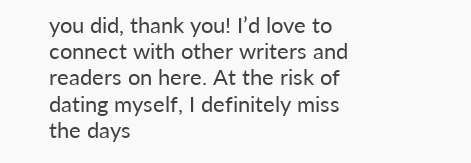you did, thank you! I’d love to connect with other writers and readers on here. At the risk of dating myself, I definitely miss the days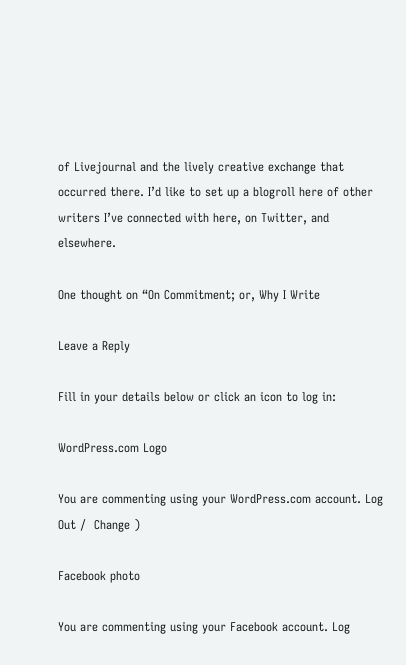of Livejournal and the lively creative exchange that occurred there. I’d like to set up a blogroll here of other writers I’ve connected with here, on Twitter, and elsewhere.

One thought on “On Commitment; or, Why I Write

Leave a Reply

Fill in your details below or click an icon to log in:

WordPress.com Logo

You are commenting using your WordPress.com account. Log Out /  Change )

Facebook photo

You are commenting using your Facebook account. Log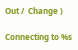Out /  Change )

Connecting to %s